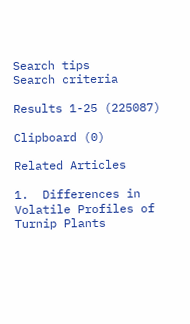Search tips
Search criteria

Results 1-25 (225087)

Clipboard (0)

Related Articles

1.  Differences in Volatile Profiles of Turnip Plants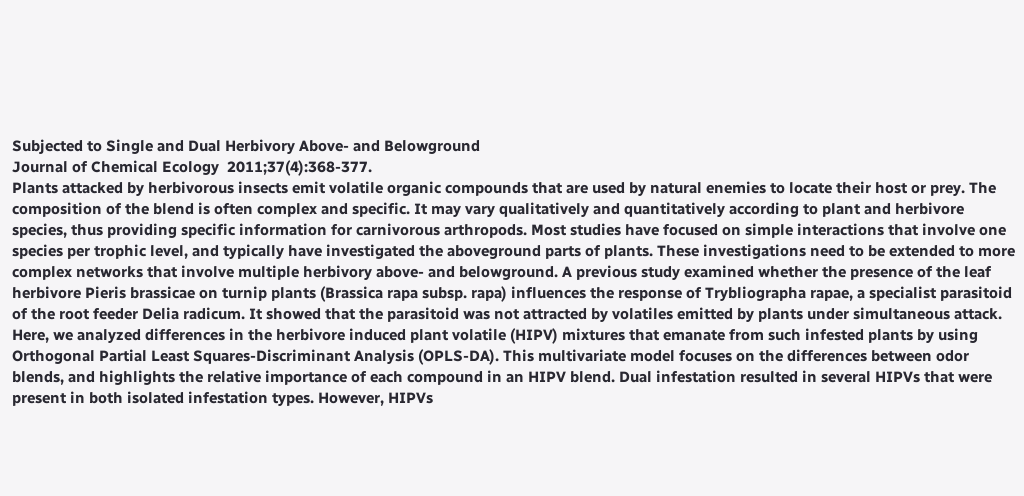Subjected to Single and Dual Herbivory Above- and Belowground
Journal of Chemical Ecology  2011;37(4):368-377.
Plants attacked by herbivorous insects emit volatile organic compounds that are used by natural enemies to locate their host or prey. The composition of the blend is often complex and specific. It may vary qualitatively and quantitatively according to plant and herbivore species, thus providing specific information for carnivorous arthropods. Most studies have focused on simple interactions that involve one species per trophic level, and typically have investigated the aboveground parts of plants. These investigations need to be extended to more complex networks that involve multiple herbivory above- and belowground. A previous study examined whether the presence of the leaf herbivore Pieris brassicae on turnip plants (Brassica rapa subsp. rapa) influences the response of Trybliographa rapae, a specialist parasitoid of the root feeder Delia radicum. It showed that the parasitoid was not attracted by volatiles emitted by plants under simultaneous attack. Here, we analyzed differences in the herbivore induced plant volatile (HIPV) mixtures that emanate from such infested plants by using Orthogonal Partial Least Squares-Discriminant Analysis (OPLS-DA). This multivariate model focuses on the differences between odor blends, and highlights the relative importance of each compound in an HIPV blend. Dual infestation resulted in several HIPVs that were present in both isolated infestation types. However, HIPVs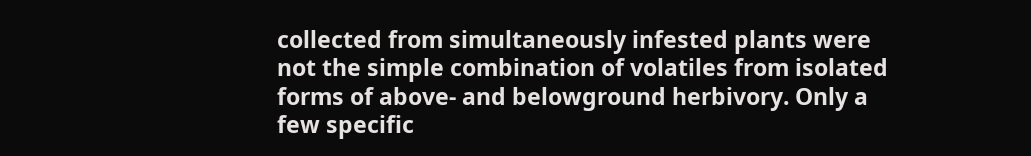collected from simultaneously infested plants were not the simple combination of volatiles from isolated forms of above- and belowground herbivory. Only a few specific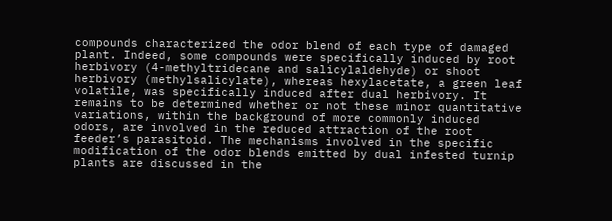compounds characterized the odor blend of each type of damaged plant. Indeed, some compounds were specifically induced by root herbivory (4-methyltridecane and salicylaldehyde) or shoot herbivory (methylsalicylate), whereas hexylacetate, a green leaf volatile, was specifically induced after dual herbivory. It remains to be determined whether or not these minor quantitative variations, within the background of more commonly induced odors, are involved in the reduced attraction of the root feeder’s parasitoid. The mechanisms involved in the specific modification of the odor blends emitted by dual infested turnip plants are discussed in the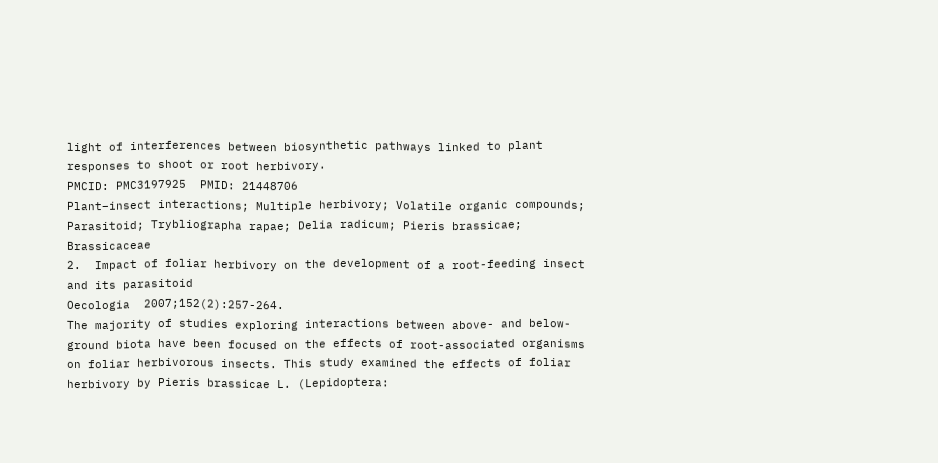light of interferences between biosynthetic pathways linked to plant responses to shoot or root herbivory.
PMCID: PMC3197925  PMID: 21448706
Plant–insect interactions; Multiple herbivory; Volatile organic compounds; Parasitoid; Trybliographa rapae; Delia radicum; Pieris brassicae; Brassicaceae
2.  Impact of foliar herbivory on the development of a root-feeding insect and its parasitoid
Oecologia  2007;152(2):257-264.
The majority of studies exploring interactions between above- and below-ground biota have been focused on the effects of root-associated organisms on foliar herbivorous insects. This study examined the effects of foliar herbivory by Pieris brassicae L. (Lepidoptera: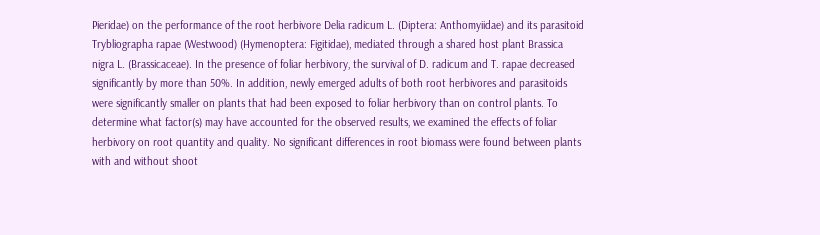Pieridae) on the performance of the root herbivore Delia radicum L. (Diptera: Anthomyiidae) and its parasitoid Trybliographa rapae (Westwood) (Hymenoptera: Figitidae), mediated through a shared host plant Brassica nigra L. (Brassicaceae). In the presence of foliar herbivory, the survival of D. radicum and T. rapae decreased significantly by more than 50%. In addition, newly emerged adults of both root herbivores and parasitoids were significantly smaller on plants that had been exposed to foliar herbivory than on control plants. To determine what factor(s) may have accounted for the observed results, we examined the effects of foliar herbivory on root quantity and quality. No significant differences in root biomass were found between plants with and without shoot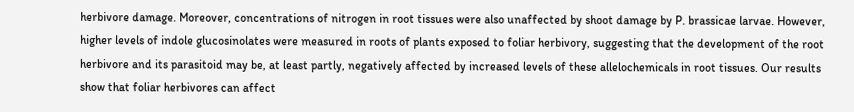herbivore damage. Moreover, concentrations of nitrogen in root tissues were also unaffected by shoot damage by P. brassicae larvae. However, higher levels of indole glucosinolates were measured in roots of plants exposed to foliar herbivory, suggesting that the development of the root herbivore and its parasitoid may be, at least partly, negatively affected by increased levels of these allelochemicals in root tissues. Our results show that foliar herbivores can affect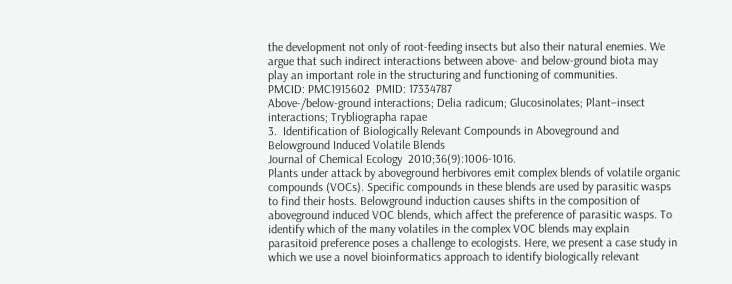the development not only of root-feeding insects but also their natural enemies. We argue that such indirect interactions between above- and below-ground biota may play an important role in the structuring and functioning of communities.
PMCID: PMC1915602  PMID: 17334787
Above-/below-ground interactions; Delia radicum; Glucosinolates; Plant–insect interactions; Trybliographa rapae
3.  Identification of Biologically Relevant Compounds in Aboveground and Belowground Induced Volatile Blends
Journal of Chemical Ecology  2010;36(9):1006-1016.
Plants under attack by aboveground herbivores emit complex blends of volatile organic compounds (VOCs). Specific compounds in these blends are used by parasitic wasps to find their hosts. Belowground induction causes shifts in the composition of aboveground induced VOC blends, which affect the preference of parasitic wasps. To identify which of the many volatiles in the complex VOC blends may explain parasitoid preference poses a challenge to ecologists. Here, we present a case study in which we use a novel bioinformatics approach to identify biologically relevant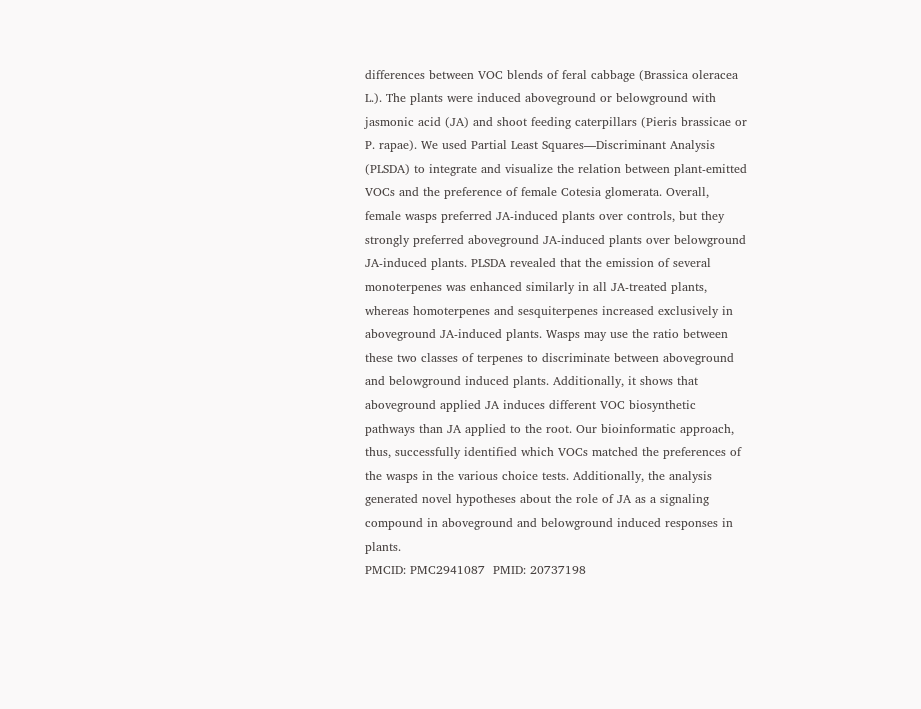differences between VOC blends of feral cabbage (Brassica oleracea L.). The plants were induced aboveground or belowground with jasmonic acid (JA) and shoot feeding caterpillars (Pieris brassicae or P. rapae). We used Partial Least Squares—Discriminant Analysis (PLSDA) to integrate and visualize the relation between plant-emitted VOCs and the preference of female Cotesia glomerata. Overall, female wasps preferred JA-induced plants over controls, but they strongly preferred aboveground JA-induced plants over belowground JA-induced plants. PLSDA revealed that the emission of several monoterpenes was enhanced similarly in all JA-treated plants, whereas homoterpenes and sesquiterpenes increased exclusively in aboveground JA-induced plants. Wasps may use the ratio between these two classes of terpenes to discriminate between aboveground and belowground induced plants. Additionally, it shows that aboveground applied JA induces different VOC biosynthetic pathways than JA applied to the root. Our bioinformatic approach, thus, successfully identified which VOCs matched the preferences of the wasps in the various choice tests. Additionally, the analysis generated novel hypotheses about the role of JA as a signaling compound in aboveground and belowground induced responses in plants.
PMCID: PMC2941087  PMID: 20737198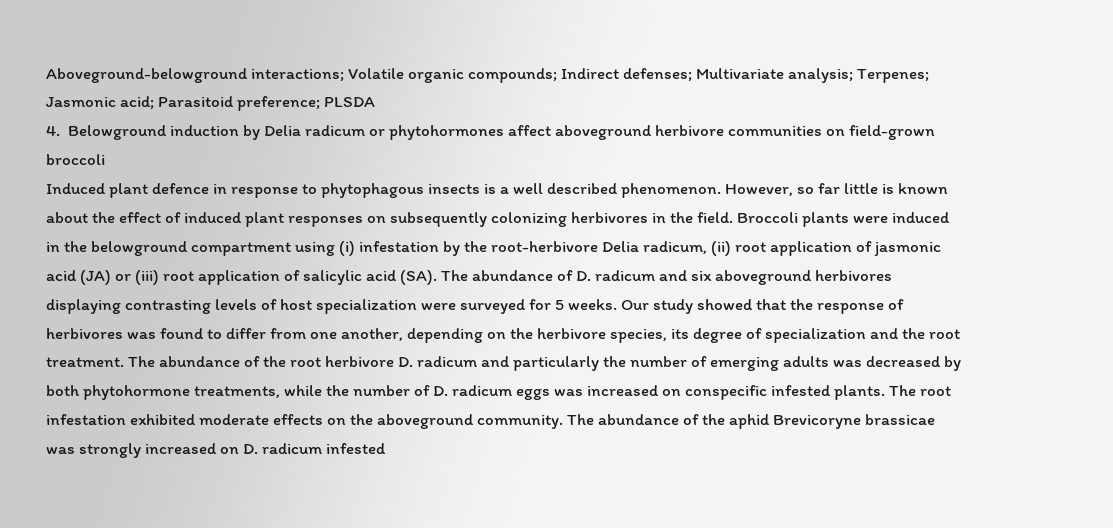Aboveground-belowground interactions; Volatile organic compounds; Indirect defenses; Multivariate analysis; Terpenes; Jasmonic acid; Parasitoid preference; PLSDA
4.  Belowground induction by Delia radicum or phytohormones affect aboveground herbivore communities on field-grown broccoli
Induced plant defence in response to phytophagous insects is a well described phenomenon. However, so far little is known about the effect of induced plant responses on subsequently colonizing herbivores in the field. Broccoli plants were induced in the belowground compartment using (i) infestation by the root-herbivore Delia radicum, (ii) root application of jasmonic acid (JA) or (iii) root application of salicylic acid (SA). The abundance of D. radicum and six aboveground herbivores displaying contrasting levels of host specialization were surveyed for 5 weeks. Our study showed that the response of herbivores was found to differ from one another, depending on the herbivore species, its degree of specialization and the root treatment. The abundance of the root herbivore D. radicum and particularly the number of emerging adults was decreased by both phytohormone treatments, while the number of D. radicum eggs was increased on conspecific infested plants. The root infestation exhibited moderate effects on the aboveground community. The abundance of the aphid Brevicoryne brassicae was strongly increased on D. radicum infested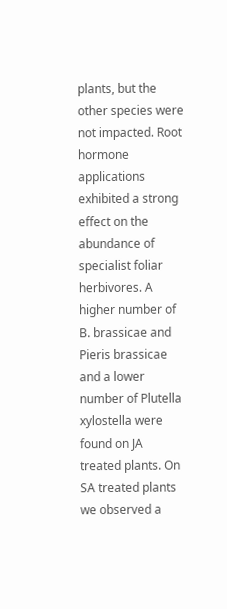plants, but the other species were not impacted. Root hormone applications exhibited a strong effect on the abundance of specialist foliar herbivores. A higher number of B. brassicae and Pieris brassicae and a lower number of Plutella xylostella were found on JA treated plants. On SA treated plants we observed a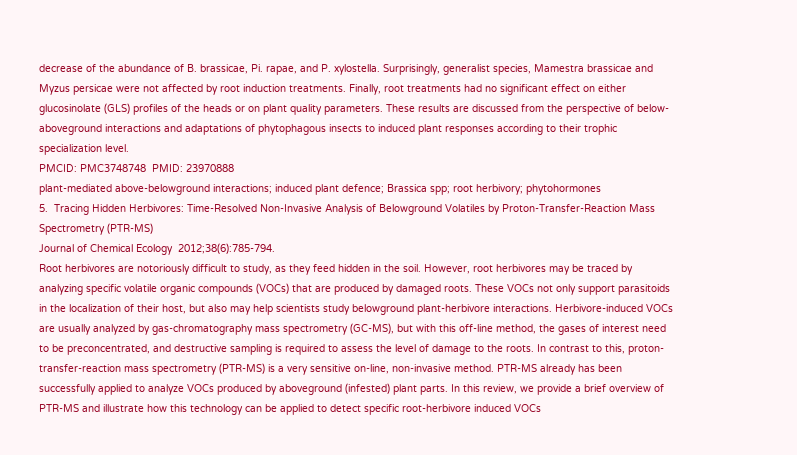decrease of the abundance of B. brassicae, Pi. rapae, and P. xylostella. Surprisingly, generalist species, Mamestra brassicae and Myzus persicae were not affected by root induction treatments. Finally, root treatments had no significant effect on either glucosinolate (GLS) profiles of the heads or on plant quality parameters. These results are discussed from the perspective of below- aboveground interactions and adaptations of phytophagous insects to induced plant responses according to their trophic specialization level.
PMCID: PMC3748748  PMID: 23970888
plant-mediated above-belowground interactions; induced plant defence; Brassica spp; root herbivory; phytohormones
5.  Tracing Hidden Herbivores: Time-Resolved Non-Invasive Analysis of Belowground Volatiles by Proton-Transfer-Reaction Mass Spectrometry (PTR-MS)
Journal of Chemical Ecology  2012;38(6):785-794.
Root herbivores are notoriously difficult to study, as they feed hidden in the soil. However, root herbivores may be traced by analyzing specific volatile organic compounds (VOCs) that are produced by damaged roots. These VOCs not only support parasitoids in the localization of their host, but also may help scientists study belowground plant-herbivore interactions. Herbivore-induced VOCs are usually analyzed by gas-chromatography mass spectrometry (GC-MS), but with this off-line method, the gases of interest need to be preconcentrated, and destructive sampling is required to assess the level of damage to the roots. In contrast to this, proton-transfer-reaction mass spectrometry (PTR-MS) is a very sensitive on-line, non-invasive method. PTR-MS already has been successfully applied to analyze VOCs produced by aboveground (infested) plant parts. In this review, we provide a brief overview of PTR-MS and illustrate how this technology can be applied to detect specific root-herbivore induced VOCs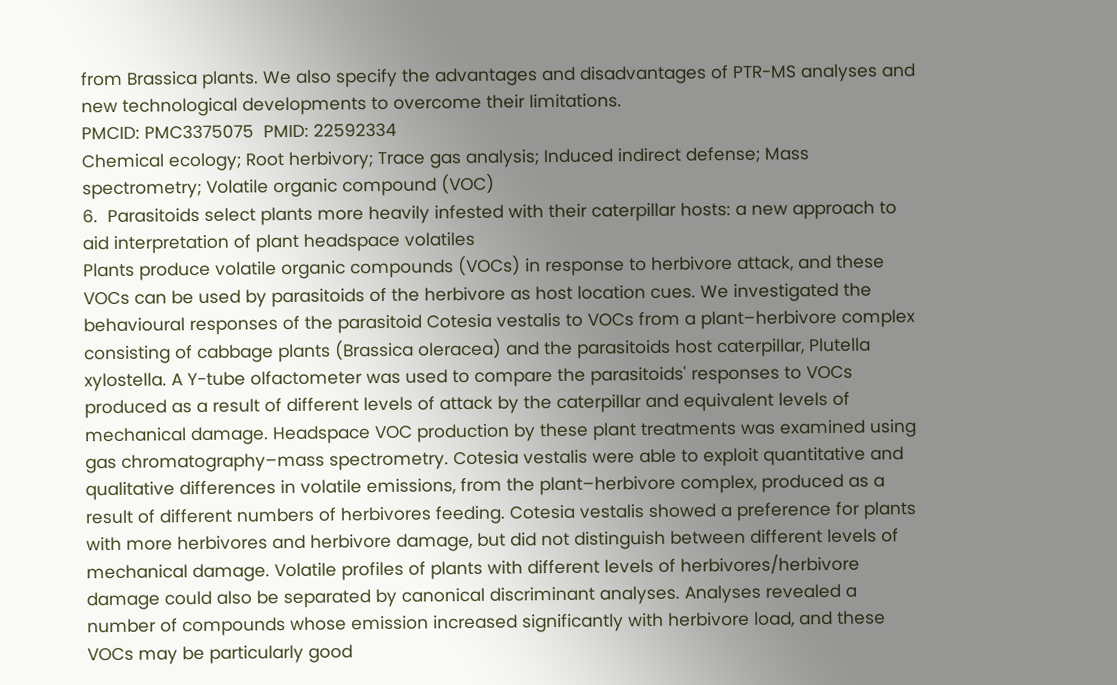from Brassica plants. We also specify the advantages and disadvantages of PTR-MS analyses and new technological developments to overcome their limitations.
PMCID: PMC3375075  PMID: 22592334
Chemical ecology; Root herbivory; Trace gas analysis; Induced indirect defense; Mass spectrometry; Volatile organic compound (VOC)
6.  Parasitoids select plants more heavily infested with their caterpillar hosts: a new approach to aid interpretation of plant headspace volatiles
Plants produce volatile organic compounds (VOCs) in response to herbivore attack, and these VOCs can be used by parasitoids of the herbivore as host location cues. We investigated the behavioural responses of the parasitoid Cotesia vestalis to VOCs from a plant–herbivore complex consisting of cabbage plants (Brassica oleracea) and the parasitoids host caterpillar, Plutella xylostella. A Y-tube olfactometer was used to compare the parasitoids' responses to VOCs produced as a result of different levels of attack by the caterpillar and equivalent levels of mechanical damage. Headspace VOC production by these plant treatments was examined using gas chromatography–mass spectrometry. Cotesia vestalis were able to exploit quantitative and qualitative differences in volatile emissions, from the plant–herbivore complex, produced as a result of different numbers of herbivores feeding. Cotesia vestalis showed a preference for plants with more herbivores and herbivore damage, but did not distinguish between different levels of mechanical damage. Volatile profiles of plants with different levels of herbivores/herbivore damage could also be separated by canonical discriminant analyses. Analyses revealed a number of compounds whose emission increased significantly with herbivore load, and these VOCs may be particularly good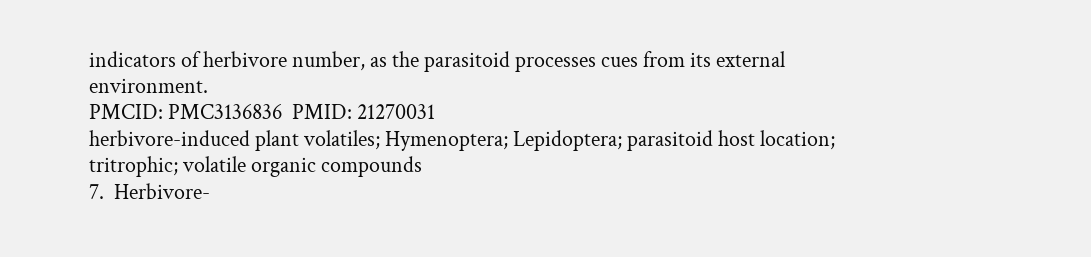indicators of herbivore number, as the parasitoid processes cues from its external environment.
PMCID: PMC3136836  PMID: 21270031
herbivore-induced plant volatiles; Hymenoptera; Lepidoptera; parasitoid host location; tritrophic; volatile organic compounds
7.  Herbivore-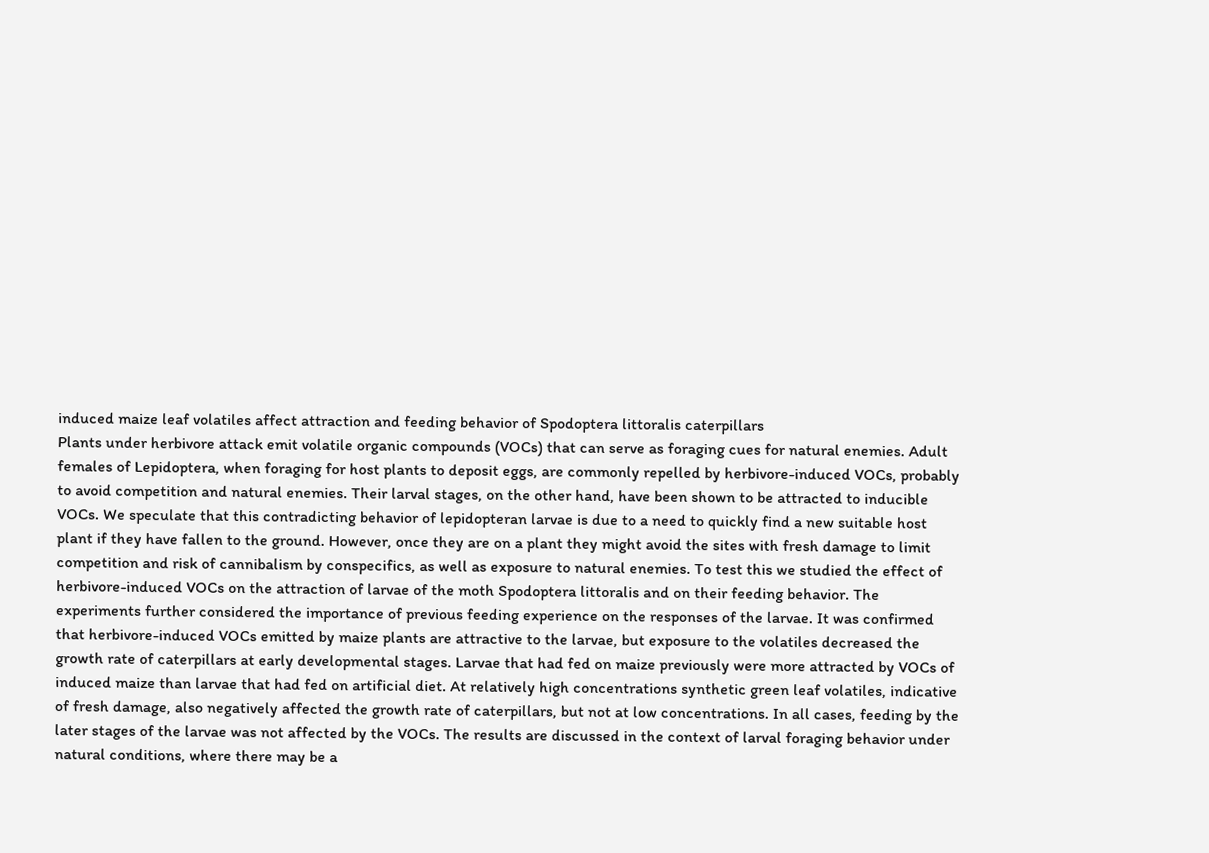induced maize leaf volatiles affect attraction and feeding behavior of Spodoptera littoralis caterpillars
Plants under herbivore attack emit volatile organic compounds (VOCs) that can serve as foraging cues for natural enemies. Adult females of Lepidoptera, when foraging for host plants to deposit eggs, are commonly repelled by herbivore-induced VOCs, probably to avoid competition and natural enemies. Their larval stages, on the other hand, have been shown to be attracted to inducible VOCs. We speculate that this contradicting behavior of lepidopteran larvae is due to a need to quickly find a new suitable host plant if they have fallen to the ground. However, once they are on a plant they might avoid the sites with fresh damage to limit competition and risk of cannibalism by conspecifics, as well as exposure to natural enemies. To test this we studied the effect of herbivore-induced VOCs on the attraction of larvae of the moth Spodoptera littoralis and on their feeding behavior. The experiments further considered the importance of previous feeding experience on the responses of the larvae. It was confirmed that herbivore-induced VOCs emitted by maize plants are attractive to the larvae, but exposure to the volatiles decreased the growth rate of caterpillars at early developmental stages. Larvae that had fed on maize previously were more attracted by VOCs of induced maize than larvae that had fed on artificial diet. At relatively high concentrations synthetic green leaf volatiles, indicative of fresh damage, also negatively affected the growth rate of caterpillars, but not at low concentrations. In all cases, feeding by the later stages of the larvae was not affected by the VOCs. The results are discussed in the context of larval foraging behavior under natural conditions, where there may be a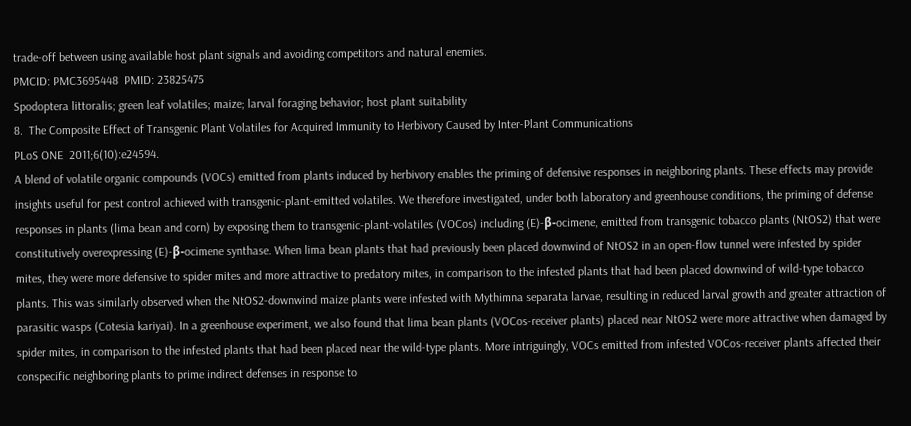trade-off between using available host plant signals and avoiding competitors and natural enemies.
PMCID: PMC3695448  PMID: 23825475
Spodoptera littoralis; green leaf volatiles; maize; larval foraging behavior; host plant suitability
8.  The Composite Effect of Transgenic Plant Volatiles for Acquired Immunity to Herbivory Caused by Inter-Plant Communications
PLoS ONE  2011;6(10):e24594.
A blend of volatile organic compounds (VOCs) emitted from plants induced by herbivory enables the priming of defensive responses in neighboring plants. These effects may provide insights useful for pest control achieved with transgenic-plant-emitted volatiles. We therefore investigated, under both laboratory and greenhouse conditions, the priming of defense responses in plants (lima bean and corn) by exposing them to transgenic-plant-volatiles (VOCos) including (E)-β-ocimene, emitted from transgenic tobacco plants (NtOS2) that were constitutively overexpressing (E)-β-ocimene synthase. When lima bean plants that had previously been placed downwind of NtOS2 in an open-flow tunnel were infested by spider mites, they were more defensive to spider mites and more attractive to predatory mites, in comparison to the infested plants that had been placed downwind of wild-type tobacco plants. This was similarly observed when the NtOS2-downwind maize plants were infested with Mythimna separata larvae, resulting in reduced larval growth and greater attraction of parasitic wasps (Cotesia kariyai). In a greenhouse experiment, we also found that lima bean plants (VOCos-receiver plants) placed near NtOS2 were more attractive when damaged by spider mites, in comparison to the infested plants that had been placed near the wild-type plants. More intriguingly, VOCs emitted from infested VOCos-receiver plants affected their conspecific neighboring plants to prime indirect defenses in response to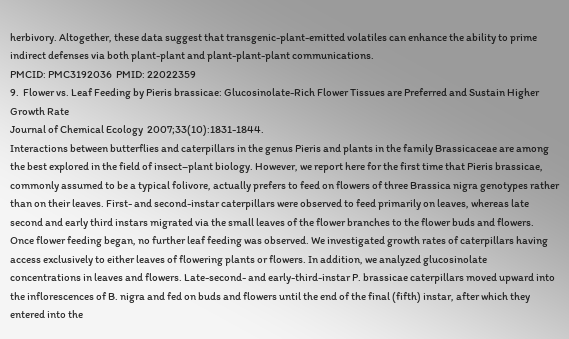herbivory. Altogether, these data suggest that transgenic-plant-emitted volatiles can enhance the ability to prime indirect defenses via both plant-plant and plant-plant-plant communications.
PMCID: PMC3192036  PMID: 22022359
9.  Flower vs. Leaf Feeding by Pieris brassicae: Glucosinolate-Rich Flower Tissues are Preferred and Sustain Higher Growth Rate
Journal of Chemical Ecology  2007;33(10):1831-1844.
Interactions between butterflies and caterpillars in the genus Pieris and plants in the family Brassicaceae are among the best explored in the field of insect–plant biology. However, we report here for the first time that Pieris brassicae, commonly assumed to be a typical folivore, actually prefers to feed on flowers of three Brassica nigra genotypes rather than on their leaves. First- and second-instar caterpillars were observed to feed primarily on leaves, whereas late second and early third instars migrated via the small leaves of the flower branches to the flower buds and flowers. Once flower feeding began, no further leaf feeding was observed. We investigated growth rates of caterpillars having access exclusively to either leaves of flowering plants or flowers. In addition, we analyzed glucosinolate concentrations in leaves and flowers. Late-second- and early-third-instar P. brassicae caterpillars moved upward into the inflorescences of B. nigra and fed on buds and flowers until the end of the final (fifth) instar, after which they entered into the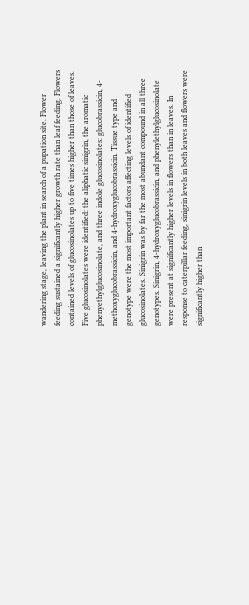wandering stage, leaving the plant in search of a pupation site. Flower feeding sustained a significantly higher growth rate than leaf feeding. Flowers contained levels of glucosinolates up to five times higher than those of leaves. Five glucosinolates were identified: the aliphatic sinigrin, the aromatic phenyethylglucosinolate, and three indole glucosinolates: glucobrassicin, 4-methoxyglucobrassicin, and 4-hydroxyglucobrassicin. Tissue type and genotype were the most important factors affecting levels of identified glucosinolates. Sinigrin was by far the most abundant compound in all three genotypes. Sinigrin, 4-hydroxyglucobrassicin, and phenylethylglucosinolate were present at significantly higher levels in flowers than in leaves. In response to caterpillar feeding, sinigrin levels in both leaves and flowers were significantly higher than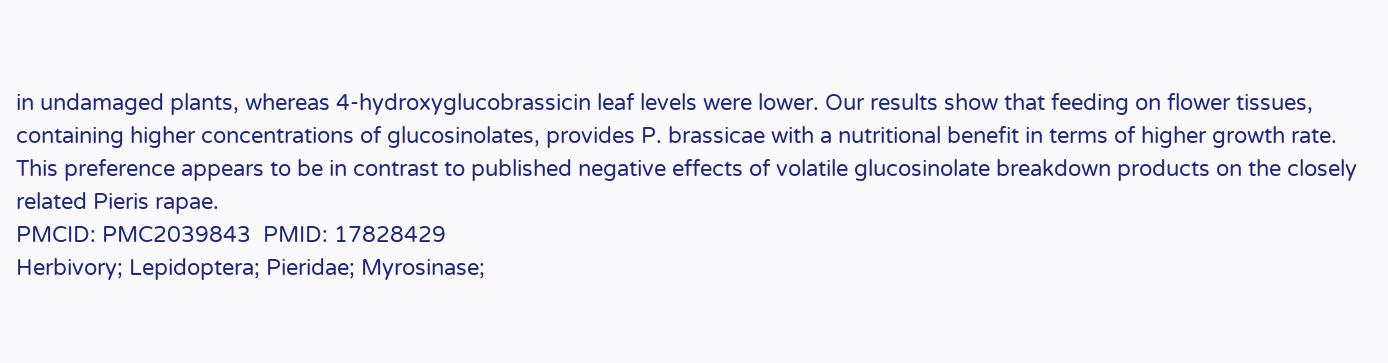in undamaged plants, whereas 4-hydroxyglucobrassicin leaf levels were lower. Our results show that feeding on flower tissues, containing higher concentrations of glucosinolates, provides P. brassicae with a nutritional benefit in terms of higher growth rate. This preference appears to be in contrast to published negative effects of volatile glucosinolate breakdown products on the closely related Pieris rapae.
PMCID: PMC2039843  PMID: 17828429
Herbivory; Lepidoptera; Pieridae; Myrosinase;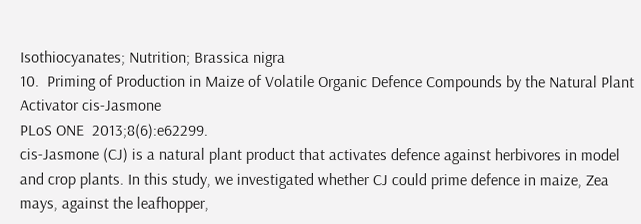Isothiocyanates; Nutrition; Brassica nigra
10.  Priming of Production in Maize of Volatile Organic Defence Compounds by the Natural Plant Activator cis-Jasmone
PLoS ONE  2013;8(6):e62299.
cis-Jasmone (CJ) is a natural plant product that activates defence against herbivores in model and crop plants. In this study, we investigated whether CJ could prime defence in maize, Zea mays, against the leafhopper,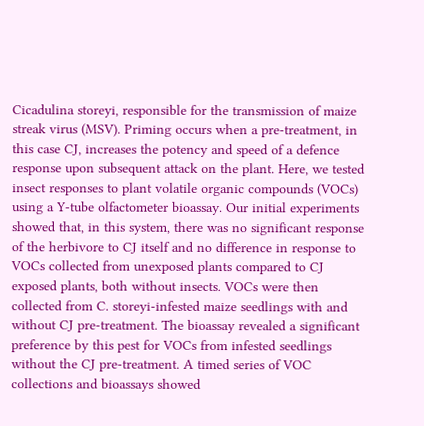Cicadulina storeyi, responsible for the transmission of maize streak virus (MSV). Priming occurs when a pre-treatment, in this case CJ, increases the potency and speed of a defence response upon subsequent attack on the plant. Here, we tested insect responses to plant volatile organic compounds (VOCs) using a Y-tube olfactometer bioassay. Our initial experiments showed that, in this system, there was no significant response of the herbivore to CJ itself and no difference in response to VOCs collected from unexposed plants compared to CJ exposed plants, both without insects. VOCs were then collected from C. storeyi-infested maize seedlings with and without CJ pre-treatment. The bioassay revealed a significant preference by this pest for VOCs from infested seedlings without the CJ pre-treatment. A timed series of VOC collections and bioassays showed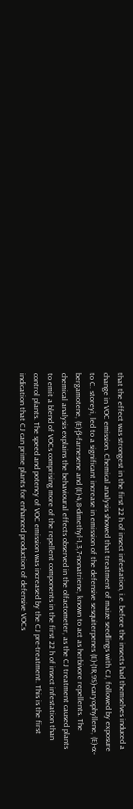that the effect was strongest in the first 22 h of insect infestation, i.e. before the insects had themselves induced a change in VOC emission. Chemical analysis showed that treatment of maize seedlings with CJ, followed by exposure to C. storeyi, led to a significant increase in emission of the defensive sesquiterpenes (E)-(1R,9S)-caryophyllene, (E)-α-bergamotene, (E)-β-farnesene and (E)-4,8-dimethyl-1,3,7-nonatriene, known to act as herbivore repellents. The chemical analysis explains the behavioural effects observed in the olfactometer, as the CJ treatment caused plants to emit a blend of VOCs comprising more of the repellent components in the first 22 h of insect infestation than control plants. The speed and potency of VOC emission was increased by the CJ pre-treatment. This is the first indication that CJ can prime plants for enhanced production of defensive VOCs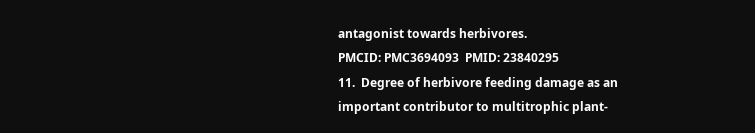antagonist towards herbivores.
PMCID: PMC3694093  PMID: 23840295
11.  Degree of herbivore feeding damage as an important contributor to multitrophic plant-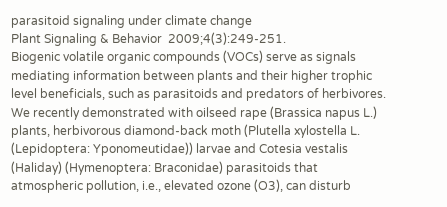parasitoid signaling under climate change
Plant Signaling & Behavior  2009;4(3):249-251.
Biogenic volatile organic compounds (VOCs) serve as signals mediating information between plants and their higher trophic level beneficials, such as parasitoids and predators of herbivores. We recently demonstrated with oilseed rape (Brassica napus L.) plants, herbivorous diamond-back moth (Plutella xylostella L. (Lepidoptera: Yponomeutidae)) larvae and Cotesia vestalis (Haliday) (Hymenoptera: Braconidae) parasitoids that atmospheric pollution, i.e., elevated ozone (O3), can disturb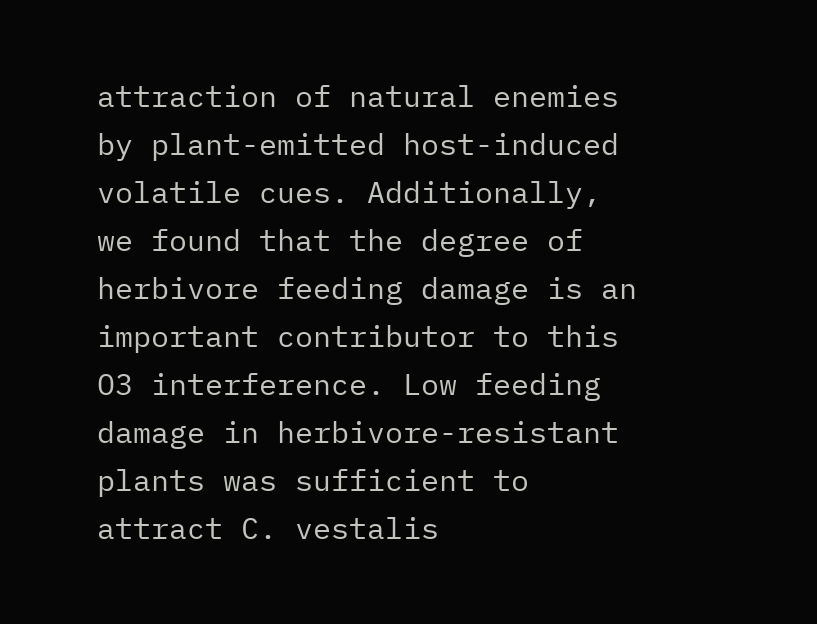attraction of natural enemies by plant-emitted host-induced volatile cues. Additionally, we found that the degree of herbivore feeding damage is an important contributor to this O3 interference. Low feeding damage in herbivore-resistant plants was sufficient to attract C. vestalis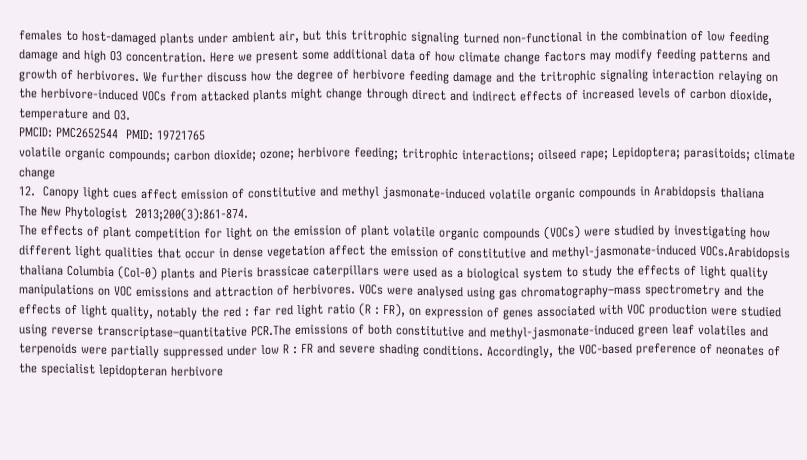females to host-damaged plants under ambient air, but this tritrophic signaling turned non-functional in the combination of low feeding damage and high O3 concentration. Here we present some additional data of how climate change factors may modify feeding patterns and growth of herbivores. We further discuss how the degree of herbivore feeding damage and the tritrophic signaling interaction relaying on the herbivore-induced VOCs from attacked plants might change through direct and indirect effects of increased levels of carbon dioxide, temperature and O3.
PMCID: PMC2652544  PMID: 19721765
volatile organic compounds; carbon dioxide; ozone; herbivore feeding; tritrophic interactions; oilseed rape; Lepidoptera; parasitoids; climate change
12.  Canopy light cues affect emission of constitutive and methyl jasmonate-induced volatile organic compounds in Arabidopsis thaliana
The New Phytologist  2013;200(3):861-874.
The effects of plant competition for light on the emission of plant volatile organic compounds (VOCs) were studied by investigating how different light qualities that occur in dense vegetation affect the emission of constitutive and methyl-jasmonate-induced VOCs.Arabidopsis thaliana Columbia (Col-0) plants and Pieris brassicae caterpillars were used as a biological system to study the effects of light quality manipulations on VOC emissions and attraction of herbivores. VOCs were analysed using gas chromatography–mass spectrometry and the effects of light quality, notably the red : far red light ratio (R : FR), on expression of genes associated with VOC production were studied using reverse transcriptase–quantitative PCR.The emissions of both constitutive and methyl-jasmonate-induced green leaf volatiles and terpenoids were partially suppressed under low R : FR and severe shading conditions. Accordingly, the VOC-based preference of neonates of the specialist lepidopteran herbivore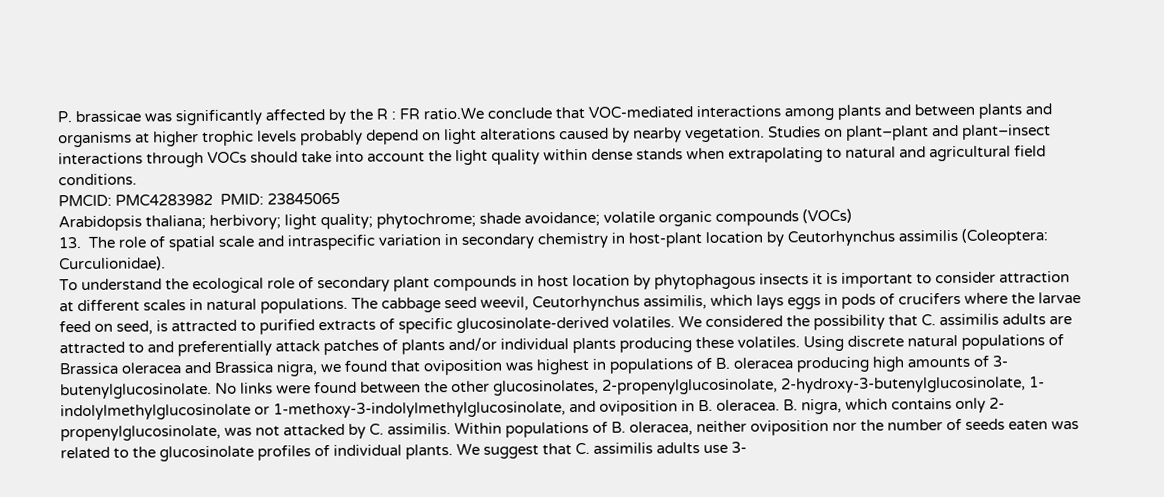P. brassicae was significantly affected by the R : FR ratio.We conclude that VOC-mediated interactions among plants and between plants and organisms at higher trophic levels probably depend on light alterations caused by nearby vegetation. Studies on plant–plant and plant–insect interactions through VOCs should take into account the light quality within dense stands when extrapolating to natural and agricultural field conditions.
PMCID: PMC4283982  PMID: 23845065
Arabidopsis thaliana; herbivory; light quality; phytochrome; shade avoidance; volatile organic compounds (VOCs)
13.  The role of spatial scale and intraspecific variation in secondary chemistry in host-plant location by Ceutorhynchus assimilis (Coleoptera: Curculionidae).
To understand the ecological role of secondary plant compounds in host location by phytophagous insects it is important to consider attraction at different scales in natural populations. The cabbage seed weevil, Ceutorhynchus assimilis, which lays eggs in pods of crucifers where the larvae feed on seed, is attracted to purified extracts of specific glucosinolate-derived volatiles. We considered the possibility that C. assimilis adults are attracted to and preferentially attack patches of plants and/or individual plants producing these volatiles. Using discrete natural populations of Brassica oleracea and Brassica nigra, we found that oviposition was highest in populations of B. oleracea producing high amounts of 3-butenylglucosinolate. No links were found between the other glucosinolates, 2-propenylglucosinolate, 2-hydroxy-3-butenylglucosinolate, 1-indolylmethylglucosinolate or 1-methoxy-3-indolylmethylglucosinolate, and oviposition in B. oleracea. B. nigra, which contains only 2-propenylglucosinolate, was not attacked by C. assimilis. Within populations of B. oleracea, neither oviposition nor the number of seeds eaten was related to the glucosinolate profiles of individual plants. We suggest that C. assimilis adults use 3-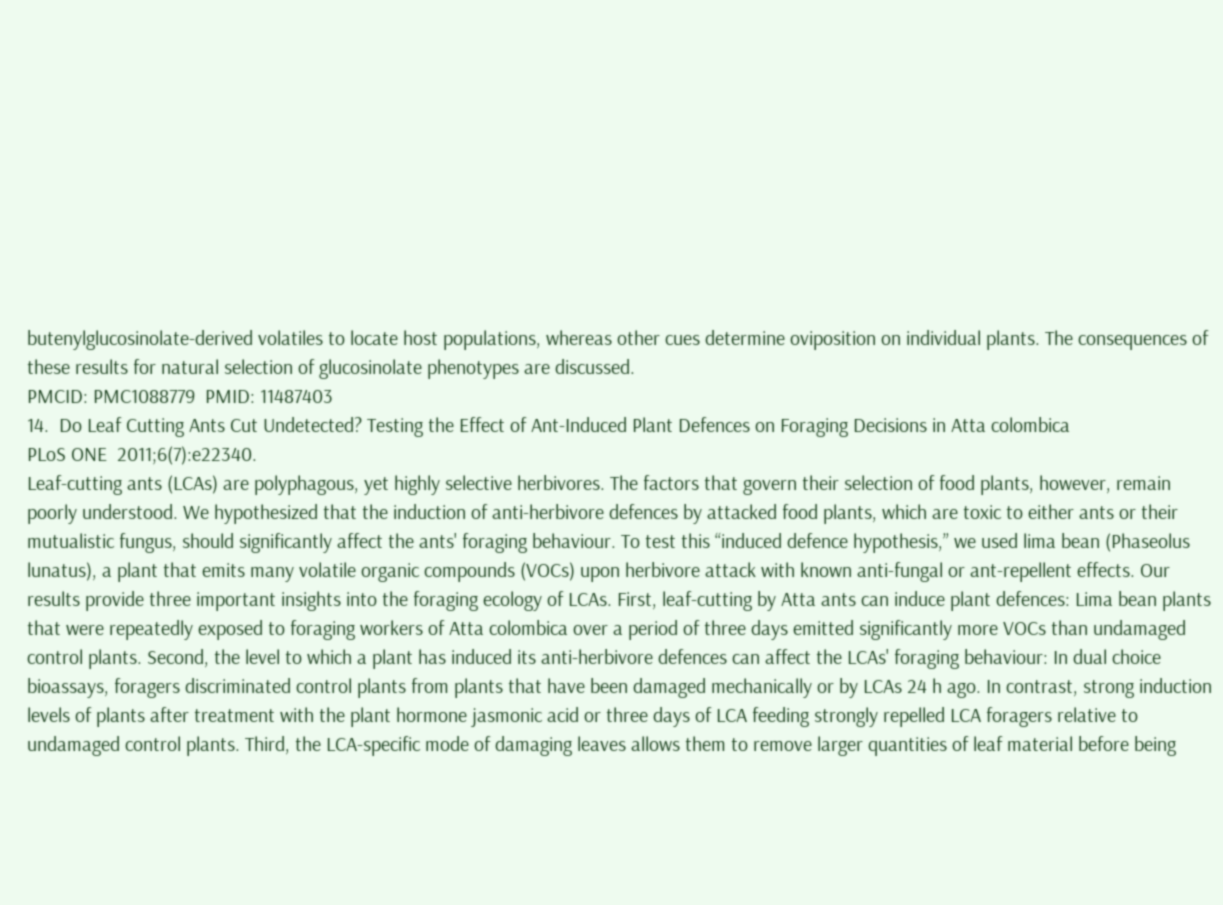butenylglucosinolate-derived volatiles to locate host populations, whereas other cues determine oviposition on individual plants. The consequences of these results for natural selection of glucosinolate phenotypes are discussed.
PMCID: PMC1088779  PMID: 11487403
14.  Do Leaf Cutting Ants Cut Undetected? Testing the Effect of Ant-Induced Plant Defences on Foraging Decisions in Atta colombica
PLoS ONE  2011;6(7):e22340.
Leaf-cutting ants (LCAs) are polyphagous, yet highly selective herbivores. The factors that govern their selection of food plants, however, remain poorly understood. We hypothesized that the induction of anti-herbivore defences by attacked food plants, which are toxic to either ants or their mutualistic fungus, should significantly affect the ants' foraging behaviour. To test this “induced defence hypothesis,” we used lima bean (Phaseolus lunatus), a plant that emits many volatile organic compounds (VOCs) upon herbivore attack with known anti-fungal or ant-repellent effects. Our results provide three important insights into the foraging ecology of LCAs. First, leaf-cutting by Atta ants can induce plant defences: Lima bean plants that were repeatedly exposed to foraging workers of Atta colombica over a period of three days emitted significantly more VOCs than undamaged control plants. Second, the level to which a plant has induced its anti-herbivore defences can affect the LCAs' foraging behaviour: In dual choice bioassays, foragers discriminated control plants from plants that have been damaged mechanically or by LCAs 24 h ago. In contrast, strong induction levels of plants after treatment with the plant hormone jasmonic acid or three days of LCA feeding strongly repelled LCA foragers relative to undamaged control plants. Third, the LCA-specific mode of damaging leaves allows them to remove larger quantities of leaf material before being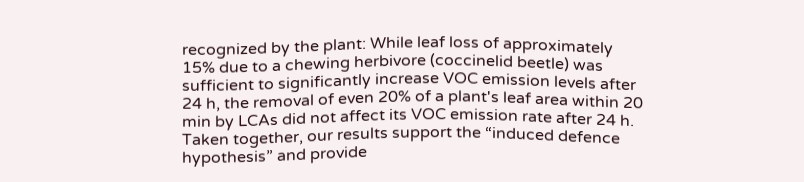recognized by the plant: While leaf loss of approximately 15% due to a chewing herbivore (coccinelid beetle) was sufficient to significantly increase VOC emission levels after 24 h, the removal of even 20% of a plant's leaf area within 20 min by LCAs did not affect its VOC emission rate after 24 h. Taken together, our results support the “induced defence hypothesis” and provide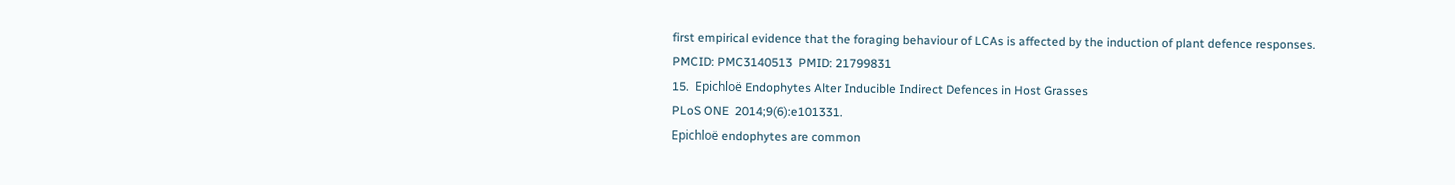first empirical evidence that the foraging behaviour of LCAs is affected by the induction of plant defence responses.
PMCID: PMC3140513  PMID: 21799831
15.  Epichloë Endophytes Alter Inducible Indirect Defences in Host Grasses
PLoS ONE  2014;9(6):e101331.
Epichloë endophytes are common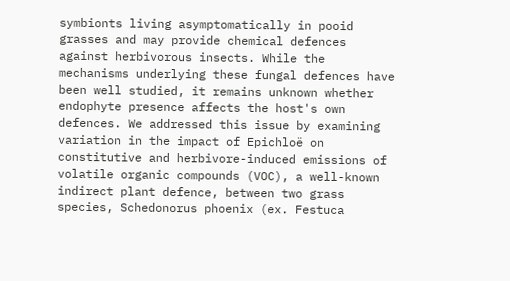symbionts living asymptomatically in pooid grasses and may provide chemical defences against herbivorous insects. While the mechanisms underlying these fungal defences have been well studied, it remains unknown whether endophyte presence affects the host's own defences. We addressed this issue by examining variation in the impact of Epichloë on constitutive and herbivore-induced emissions of volatile organic compounds (VOC), a well-known indirect plant defence, between two grass species, Schedonorus phoenix (ex. Festuca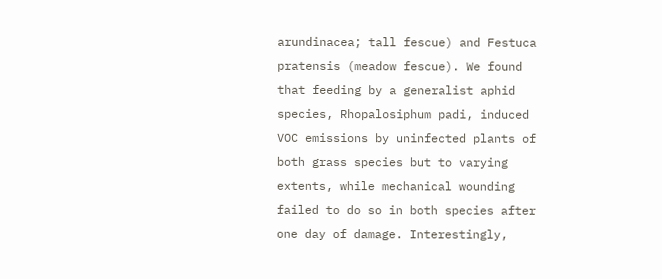arundinacea; tall fescue) and Festuca pratensis (meadow fescue). We found that feeding by a generalist aphid species, Rhopalosiphum padi, induced VOC emissions by uninfected plants of both grass species but to varying extents, while mechanical wounding failed to do so in both species after one day of damage. Interestingly,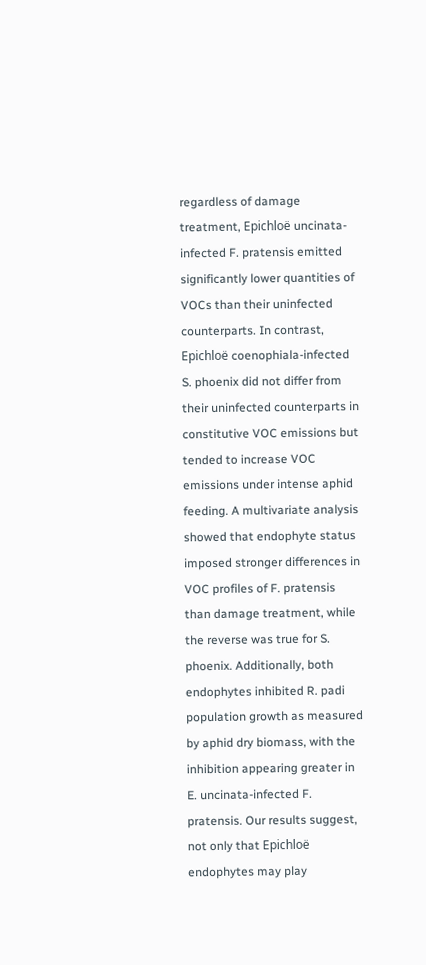regardless of damage treatment, Epichloë uncinata-infected F. pratensis emitted significantly lower quantities of VOCs than their uninfected counterparts. In contrast, Epichloë coenophiala-infected S. phoenix did not differ from their uninfected counterparts in constitutive VOC emissions but tended to increase VOC emissions under intense aphid feeding. A multivariate analysis showed that endophyte status imposed stronger differences in VOC profiles of F. pratensis than damage treatment, while the reverse was true for S. phoenix. Additionally, both endophytes inhibited R. padi population growth as measured by aphid dry biomass, with the inhibition appearing greater in E. uncinata-infected F. pratensis. Our results suggest, not only that Epichloë endophytes may play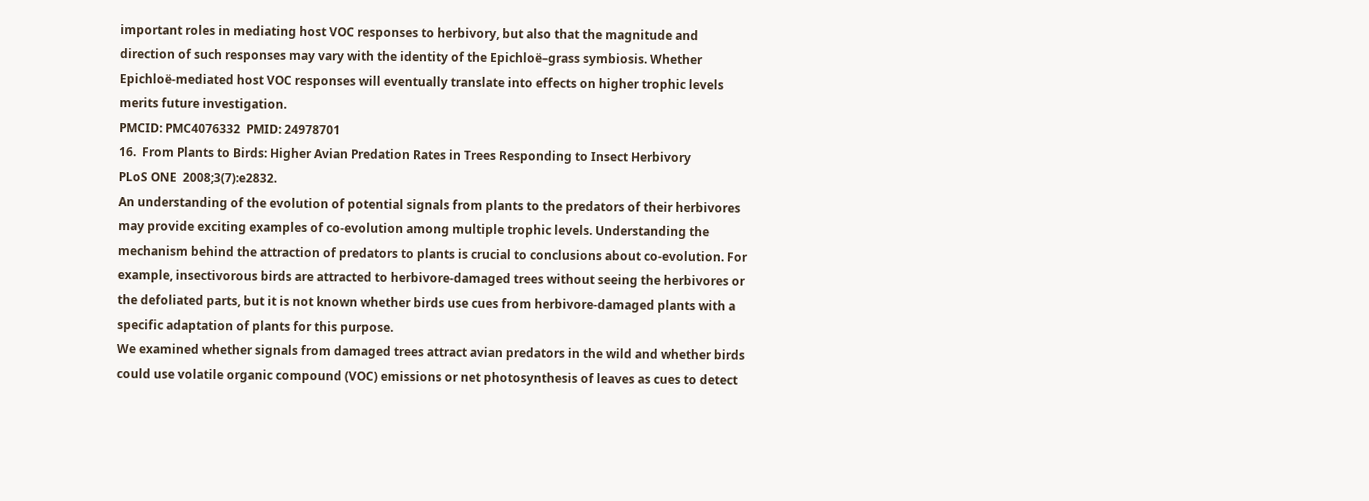important roles in mediating host VOC responses to herbivory, but also that the magnitude and direction of such responses may vary with the identity of the Epichloë–grass symbiosis. Whether Epichloë-mediated host VOC responses will eventually translate into effects on higher trophic levels merits future investigation.
PMCID: PMC4076332  PMID: 24978701
16.  From Plants to Birds: Higher Avian Predation Rates in Trees Responding to Insect Herbivory
PLoS ONE  2008;3(7):e2832.
An understanding of the evolution of potential signals from plants to the predators of their herbivores may provide exciting examples of co-evolution among multiple trophic levels. Understanding the mechanism behind the attraction of predators to plants is crucial to conclusions about co-evolution. For example, insectivorous birds are attracted to herbivore-damaged trees without seeing the herbivores or the defoliated parts, but it is not known whether birds use cues from herbivore-damaged plants with a specific adaptation of plants for this purpose.
We examined whether signals from damaged trees attract avian predators in the wild and whether birds could use volatile organic compound (VOC) emissions or net photosynthesis of leaves as cues to detect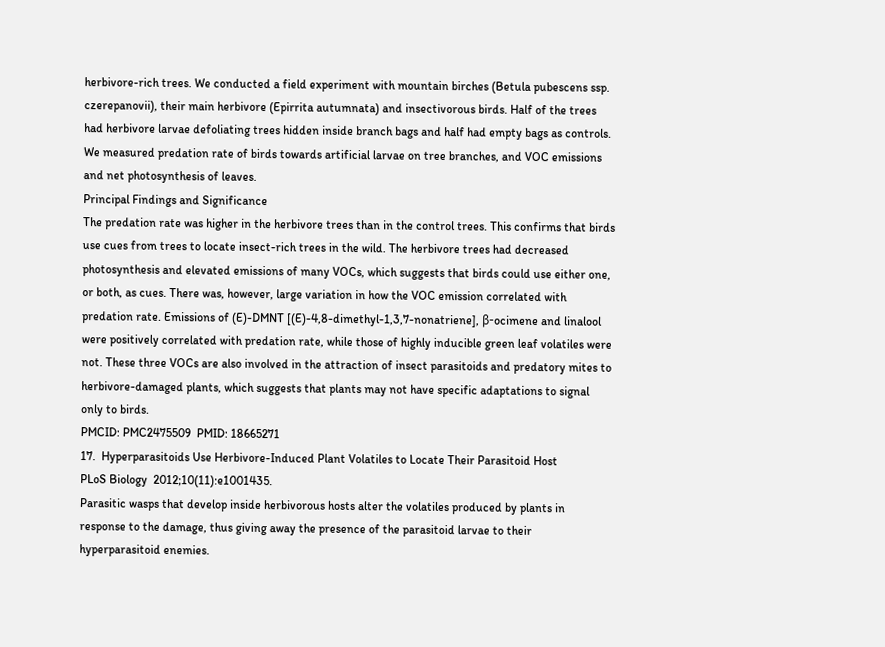herbivore-rich trees. We conducted a field experiment with mountain birches (Betula pubescens ssp. czerepanovii), their main herbivore (Epirrita autumnata) and insectivorous birds. Half of the trees had herbivore larvae defoliating trees hidden inside branch bags and half had empty bags as controls. We measured predation rate of birds towards artificial larvae on tree branches, and VOC emissions and net photosynthesis of leaves.
Principal Findings and Significance
The predation rate was higher in the herbivore trees than in the control trees. This confirms that birds use cues from trees to locate insect-rich trees in the wild. The herbivore trees had decreased photosynthesis and elevated emissions of many VOCs, which suggests that birds could use either one, or both, as cues. There was, however, large variation in how the VOC emission correlated with predation rate. Emissions of (E)-DMNT [(E)-4,8-dimethyl-1,3,7-nonatriene], β-ocimene and linalool were positively correlated with predation rate, while those of highly inducible green leaf volatiles were not. These three VOCs are also involved in the attraction of insect parasitoids and predatory mites to herbivore-damaged plants, which suggests that plants may not have specific adaptations to signal only to birds.
PMCID: PMC2475509  PMID: 18665271
17.  Hyperparasitoids Use Herbivore-Induced Plant Volatiles to Locate Their Parasitoid Host
PLoS Biology  2012;10(11):e1001435.
Parasitic wasps that develop inside herbivorous hosts alter the volatiles produced by plants in response to the damage, thus giving away the presence of the parasitoid larvae to their hyperparasitoid enemies.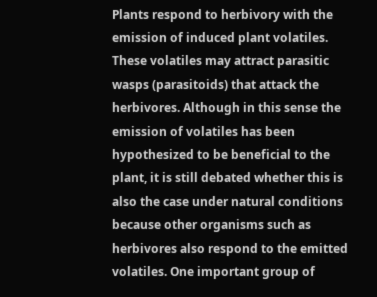Plants respond to herbivory with the emission of induced plant volatiles. These volatiles may attract parasitic wasps (parasitoids) that attack the herbivores. Although in this sense the emission of volatiles has been hypothesized to be beneficial to the plant, it is still debated whether this is also the case under natural conditions because other organisms such as herbivores also respond to the emitted volatiles. One important group of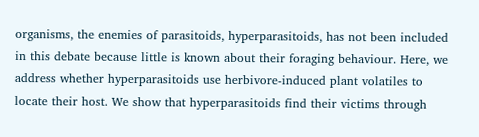organisms, the enemies of parasitoids, hyperparasitoids, has not been included in this debate because little is known about their foraging behaviour. Here, we address whether hyperparasitoids use herbivore-induced plant volatiles to locate their host. We show that hyperparasitoids find their victims through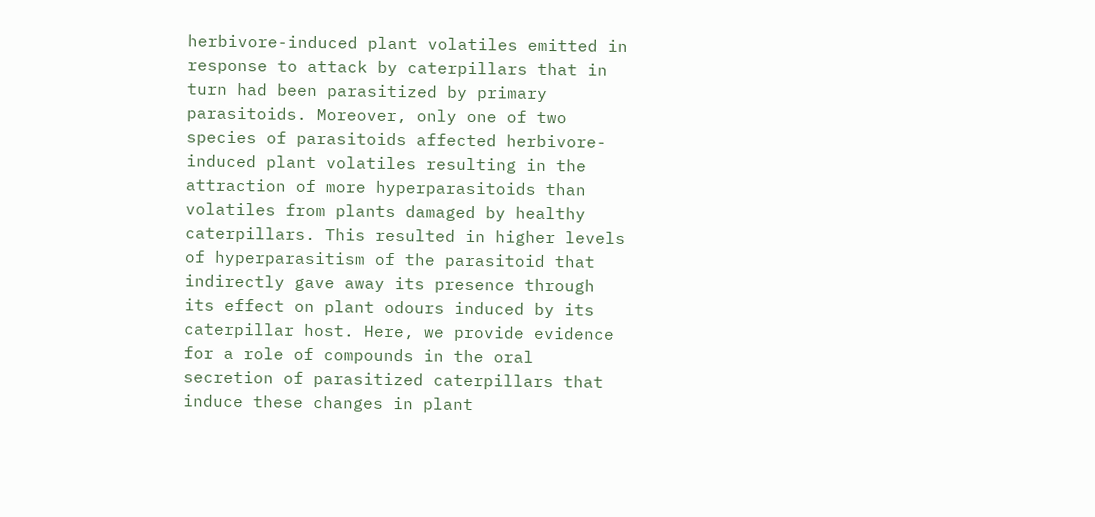herbivore-induced plant volatiles emitted in response to attack by caterpillars that in turn had been parasitized by primary parasitoids. Moreover, only one of two species of parasitoids affected herbivore-induced plant volatiles resulting in the attraction of more hyperparasitoids than volatiles from plants damaged by healthy caterpillars. This resulted in higher levels of hyperparasitism of the parasitoid that indirectly gave away its presence through its effect on plant odours induced by its caterpillar host. Here, we provide evidence for a role of compounds in the oral secretion of parasitized caterpillars that induce these changes in plant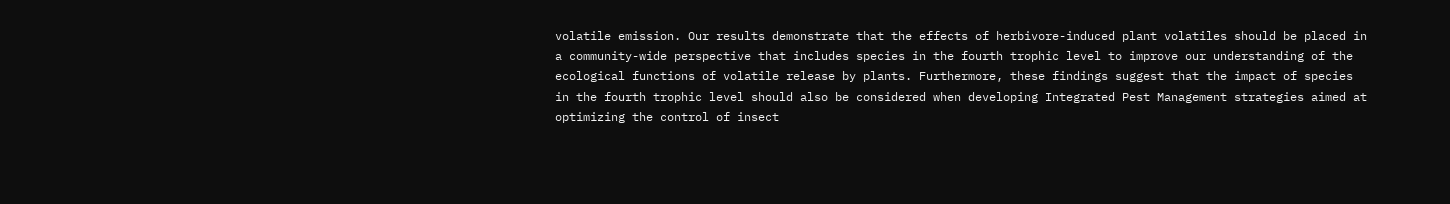volatile emission. Our results demonstrate that the effects of herbivore-induced plant volatiles should be placed in a community-wide perspective that includes species in the fourth trophic level to improve our understanding of the ecological functions of volatile release by plants. Furthermore, these findings suggest that the impact of species in the fourth trophic level should also be considered when developing Integrated Pest Management strategies aimed at optimizing the control of insect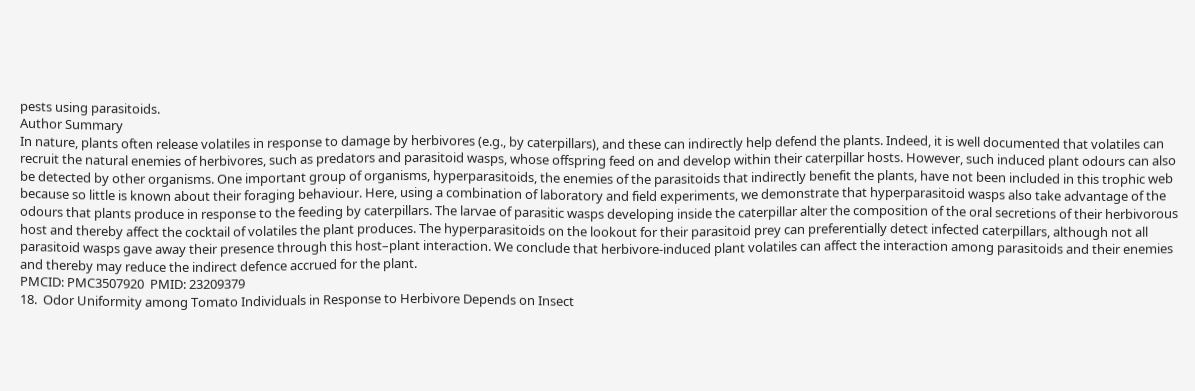pests using parasitoids.
Author Summary
In nature, plants often release volatiles in response to damage by herbivores (e.g., by caterpillars), and these can indirectly help defend the plants. Indeed, it is well documented that volatiles can recruit the natural enemies of herbivores, such as predators and parasitoid wasps, whose offspring feed on and develop within their caterpillar hosts. However, such induced plant odours can also be detected by other organisms. One important group of organisms, hyperparasitoids, the enemies of the parasitoids that indirectly benefit the plants, have not been included in this trophic web because so little is known about their foraging behaviour. Here, using a combination of laboratory and field experiments, we demonstrate that hyperparasitoid wasps also take advantage of the odours that plants produce in response to the feeding by caterpillars. The larvae of parasitic wasps developing inside the caterpillar alter the composition of the oral secretions of their herbivorous host and thereby affect the cocktail of volatiles the plant produces. The hyperparasitoids on the lookout for their parasitoid prey can preferentially detect infected caterpillars, although not all parasitoid wasps gave away their presence through this host–plant interaction. We conclude that herbivore-induced plant volatiles can affect the interaction among parasitoids and their enemies and thereby may reduce the indirect defence accrued for the plant.
PMCID: PMC3507920  PMID: 23209379
18.  Odor Uniformity among Tomato Individuals in Response to Herbivore Depends on Insect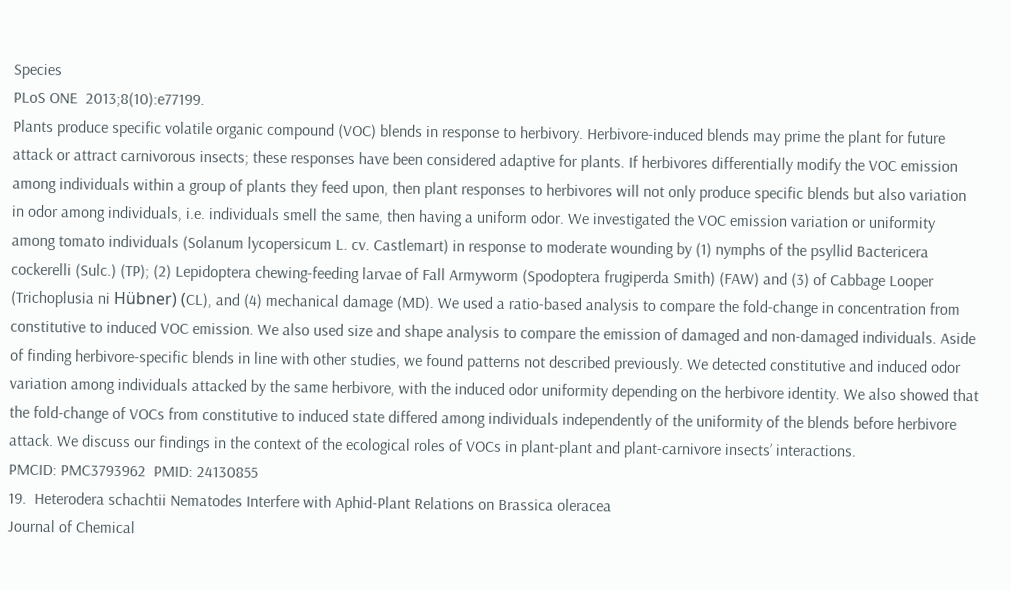Species
PLoS ONE  2013;8(10):e77199.
Plants produce specific volatile organic compound (VOC) blends in response to herbivory. Herbivore-induced blends may prime the plant for future attack or attract carnivorous insects; these responses have been considered adaptive for plants. If herbivores differentially modify the VOC emission among individuals within a group of plants they feed upon, then plant responses to herbivores will not only produce specific blends but also variation in odor among individuals, i.e. individuals smell the same, then having a uniform odor. We investigated the VOC emission variation or uniformity among tomato individuals (Solanum lycopersicum L. cv. Castlemart) in response to moderate wounding by (1) nymphs of the psyllid Bactericera cockerelli (Sulc.) (TP); (2) Lepidoptera chewing-feeding larvae of Fall Armyworm (Spodoptera frugiperda Smith) (FAW) and (3) of Cabbage Looper (Trichoplusia ni Hübner) (CL), and (4) mechanical damage (MD). We used a ratio-based analysis to compare the fold-change in concentration from constitutive to induced VOC emission. We also used size and shape analysis to compare the emission of damaged and non-damaged individuals. Aside of finding herbivore-specific blends in line with other studies, we found patterns not described previously. We detected constitutive and induced odor variation among individuals attacked by the same herbivore, with the induced odor uniformity depending on the herbivore identity. We also showed that the fold-change of VOCs from constitutive to induced state differed among individuals independently of the uniformity of the blends before herbivore attack. We discuss our findings in the context of the ecological roles of VOCs in plant-plant and plant-carnivore insects’ interactions.
PMCID: PMC3793962  PMID: 24130855
19.  Heterodera schachtii Nematodes Interfere with Aphid-Plant Relations on Brassica oleracea
Journal of Chemical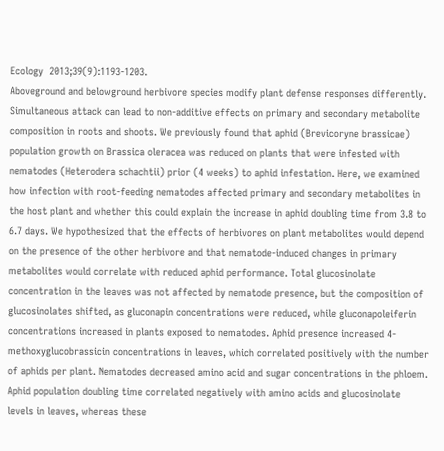Ecology  2013;39(9):1193-1203.
Aboveground and belowground herbivore species modify plant defense responses differently. Simultaneous attack can lead to non-additive effects on primary and secondary metabolite composition in roots and shoots. We previously found that aphid (Brevicoryne brassicae) population growth on Brassica oleracea was reduced on plants that were infested with nematodes (Heterodera schachtii) prior (4 weeks) to aphid infestation. Here, we examined how infection with root-feeding nematodes affected primary and secondary metabolites in the host plant and whether this could explain the increase in aphid doubling time from 3.8 to 6.7 days. We hypothesized that the effects of herbivores on plant metabolites would depend on the presence of the other herbivore and that nematode-induced changes in primary metabolites would correlate with reduced aphid performance. Total glucosinolate concentration in the leaves was not affected by nematode presence, but the composition of glucosinolates shifted, as gluconapin concentrations were reduced, while gluconapoleiferin concentrations increased in plants exposed to nematodes. Aphid presence increased 4-methoxyglucobrassicin concentrations in leaves, which correlated positively with the number of aphids per plant. Nematodes decreased amino acid and sugar concentrations in the phloem. Aphid population doubling time correlated negatively with amino acids and glucosinolate levels in leaves, whereas these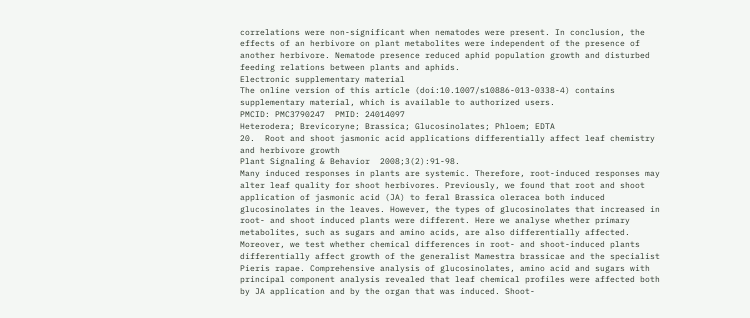correlations were non-significant when nematodes were present. In conclusion, the effects of an herbivore on plant metabolites were independent of the presence of another herbivore. Nematode presence reduced aphid population growth and disturbed feeding relations between plants and aphids.
Electronic supplementary material
The online version of this article (doi:10.1007/s10886-013-0338-4) contains supplementary material, which is available to authorized users.
PMCID: PMC3790247  PMID: 24014097
Heterodera; Brevicoryne; Brassica; Glucosinolates; Phloem; EDTA
20.  Root and shoot jasmonic acid applications differentially affect leaf chemistry and herbivore growth
Plant Signaling & Behavior  2008;3(2):91-98.
Many induced responses in plants are systemic. Therefore, root-induced responses may alter leaf quality for shoot herbivores. Previously, we found that root and shoot application of jasmonic acid (JA) to feral Brassica oleracea both induced glucosinolates in the leaves. However, the types of glucosinolates that increased in root- and shoot induced plants were different. Here we analyse whether primary metabolites, such as sugars and amino acids, are also differentially affected. Moreover, we test whether chemical differences in root- and shoot-induced plants differentially affect growth of the generalist Mamestra brassicae and the specialist Pieris rapae. Comprehensive analysis of glucosinolates, amino acid and sugars with principal component analysis revealed that leaf chemical profiles were affected both by JA application and by the organ that was induced. Shoot-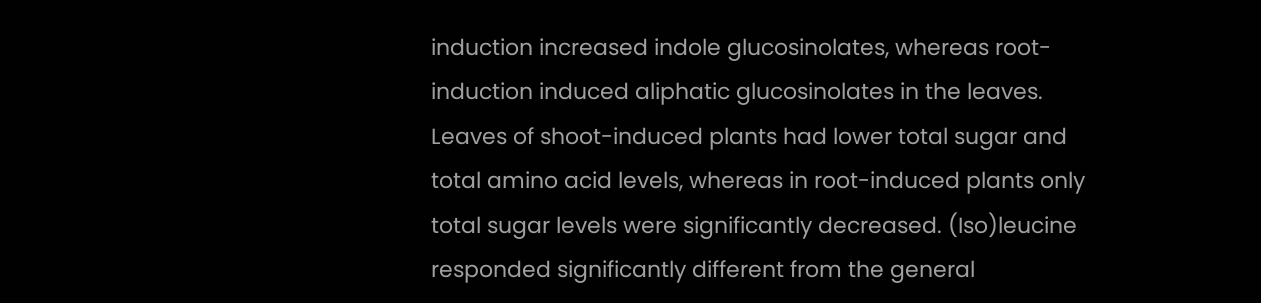induction increased indole glucosinolates, whereas root-induction induced aliphatic glucosinolates in the leaves. Leaves of shoot-induced plants had lower total sugar and total amino acid levels, whereas in root-induced plants only total sugar levels were significantly decreased. (Iso)leucine responded significantly different from the general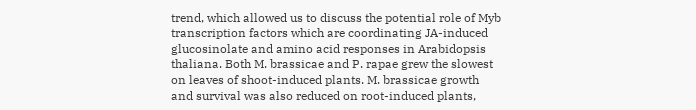trend, which allowed us to discuss the potential role of Myb transcription factors which are coordinating JA-induced glucosinolate and amino acid responses in Arabidopsis thaliana. Both M. brassicae and P. rapae grew the slowest on leaves of shoot-induced plants. M. brassicae growth and survival was also reduced on root-induced plants,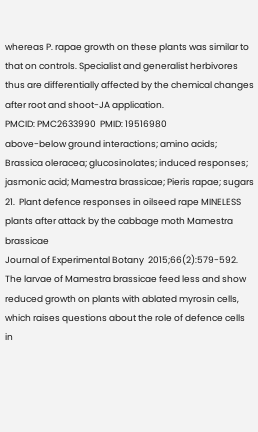whereas P. rapae growth on these plants was similar to that on controls. Specialist and generalist herbivores thus are differentially affected by the chemical changes after root and shoot-JA application.
PMCID: PMC2633990  PMID: 19516980
above-below ground interactions; amino acids; Brassica oleracea; glucosinolates; induced responses; jasmonic acid; Mamestra brassicae; Pieris rapae; sugars
21.  Plant defence responses in oilseed rape MINELESS plants after attack by the cabbage moth Mamestra brassicae
Journal of Experimental Botany  2015;66(2):579-592.
The larvae of Mamestra brassicae feed less and show reduced growth on plants with ablated myrosin cells, which raises questions about the role of defence cells in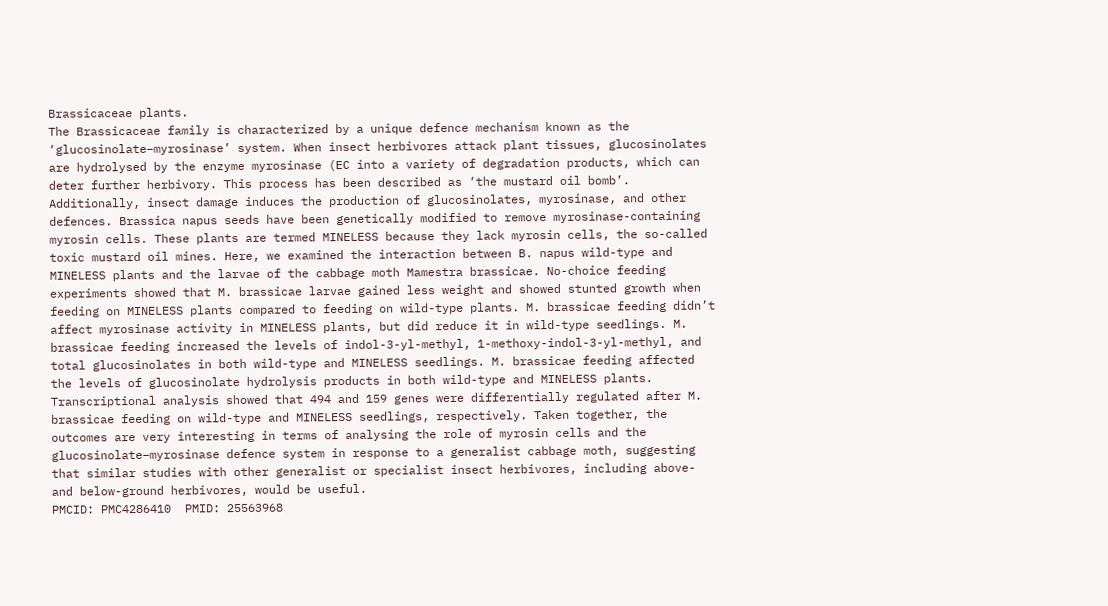Brassicaceae plants.
The Brassicaceae family is characterized by a unique defence mechanism known as the ‘glucosinolate–myrosinase’ system. When insect herbivores attack plant tissues, glucosinolates are hydrolysed by the enzyme myrosinase (EC into a variety of degradation products, which can deter further herbivory. This process has been described as ‘the mustard oil bomb’. Additionally, insect damage induces the production of glucosinolates, myrosinase, and other defences. Brassica napus seeds have been genetically modified to remove myrosinase-containing myrosin cells. These plants are termed MINELESS because they lack myrosin cells, the so-called toxic mustard oil mines. Here, we examined the interaction between B. napus wild-type and MINELESS plants and the larvae of the cabbage moth Mamestra brassicae. No-choice feeding experiments showed that M. brassicae larvae gained less weight and showed stunted growth when feeding on MINELESS plants compared to feeding on wild-type plants. M. brassicae feeding didn’t affect myrosinase activity in MINELESS plants, but did reduce it in wild-type seedlings. M. brassicae feeding increased the levels of indol-3-yl-methyl, 1-methoxy-indol-3-yl-methyl, and total glucosinolates in both wild-type and MINELESS seedlings. M. brassicae feeding affected the levels of glucosinolate hydrolysis products in both wild-type and MINELESS plants. Transcriptional analysis showed that 494 and 159 genes were differentially regulated after M. brassicae feeding on wild-type and MINELESS seedlings, respectively. Taken together, the outcomes are very interesting in terms of analysing the role of myrosin cells and the glucosinolate–myrosinase defence system in response to a generalist cabbage moth, suggesting that similar studies with other generalist or specialist insect herbivores, including above- and below-ground herbivores, would be useful.
PMCID: PMC4286410  PMID: 25563968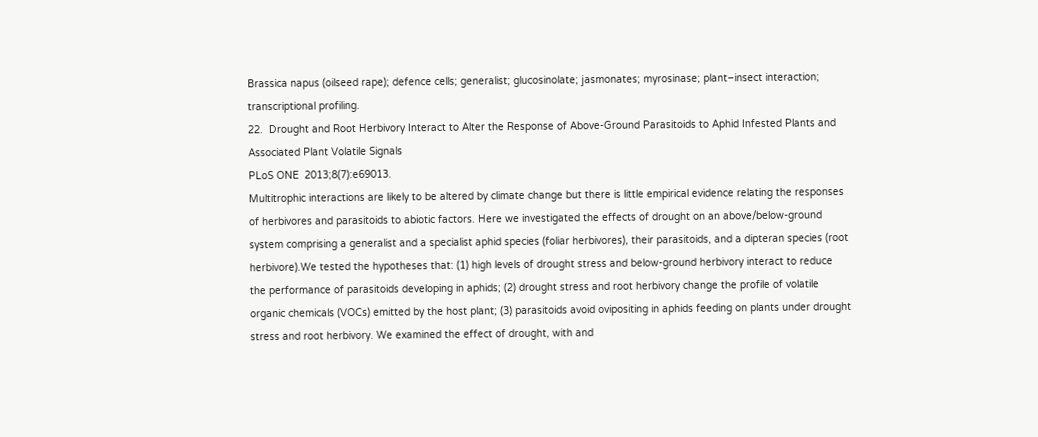Brassica napus (oilseed rape); defence cells; generalist; glucosinolate; jasmonates; myrosinase; plant–insect interaction; transcriptional profiling.
22.  Drought and Root Herbivory Interact to Alter the Response of Above-Ground Parasitoids to Aphid Infested Plants and Associated Plant Volatile Signals
PLoS ONE  2013;8(7):e69013.
Multitrophic interactions are likely to be altered by climate change but there is little empirical evidence relating the responses of herbivores and parasitoids to abiotic factors. Here we investigated the effects of drought on an above/below-ground system comprising a generalist and a specialist aphid species (foliar herbivores), their parasitoids, and a dipteran species (root herbivore).We tested the hypotheses that: (1) high levels of drought stress and below-ground herbivory interact to reduce the performance of parasitoids developing in aphids; (2) drought stress and root herbivory change the profile of volatile organic chemicals (VOCs) emitted by the host plant; (3) parasitoids avoid ovipositing in aphids feeding on plants under drought stress and root herbivory. We examined the effect of drought, with and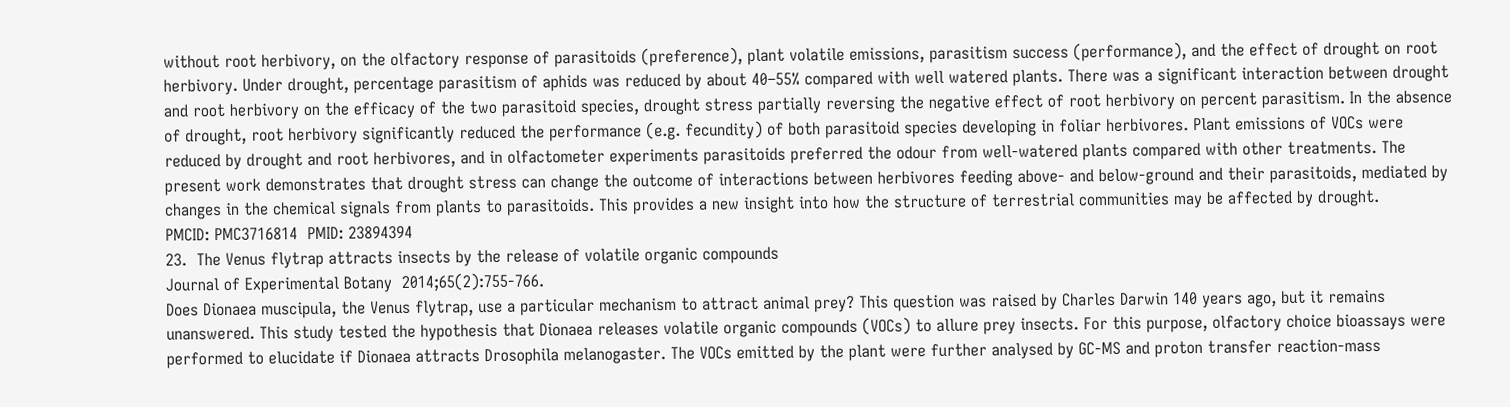without root herbivory, on the olfactory response of parasitoids (preference), plant volatile emissions, parasitism success (performance), and the effect of drought on root herbivory. Under drought, percentage parasitism of aphids was reduced by about 40–55% compared with well watered plants. There was a significant interaction between drought and root herbivory on the efficacy of the two parasitoid species, drought stress partially reversing the negative effect of root herbivory on percent parasitism. In the absence of drought, root herbivory significantly reduced the performance (e.g. fecundity) of both parasitoid species developing in foliar herbivores. Plant emissions of VOCs were reduced by drought and root herbivores, and in olfactometer experiments parasitoids preferred the odour from well-watered plants compared with other treatments. The present work demonstrates that drought stress can change the outcome of interactions between herbivores feeding above- and below-ground and their parasitoids, mediated by changes in the chemical signals from plants to parasitoids. This provides a new insight into how the structure of terrestrial communities may be affected by drought.
PMCID: PMC3716814  PMID: 23894394
23.  The Venus flytrap attracts insects by the release of volatile organic compounds
Journal of Experimental Botany  2014;65(2):755-766.
Does Dionaea muscipula, the Venus flytrap, use a particular mechanism to attract animal prey? This question was raised by Charles Darwin 140 years ago, but it remains unanswered. This study tested the hypothesis that Dionaea releases volatile organic compounds (VOCs) to allure prey insects. For this purpose, olfactory choice bioassays were performed to elucidate if Dionaea attracts Drosophila melanogaster. The VOCs emitted by the plant were further analysed by GC-MS and proton transfer reaction-mass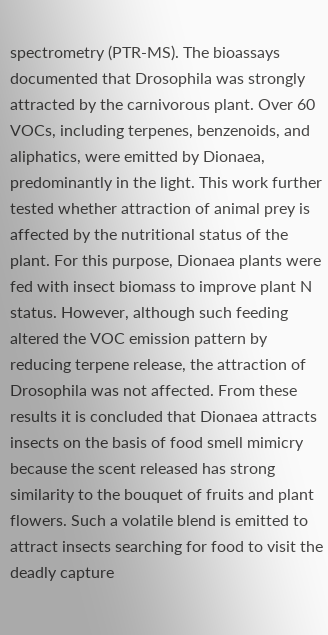spectrometry (PTR-MS). The bioassays documented that Drosophila was strongly attracted by the carnivorous plant. Over 60 VOCs, including terpenes, benzenoids, and aliphatics, were emitted by Dionaea, predominantly in the light. This work further tested whether attraction of animal prey is affected by the nutritional status of the plant. For this purpose, Dionaea plants were fed with insect biomass to improve plant N status. However, although such feeding altered the VOC emission pattern by reducing terpene release, the attraction of Drosophila was not affected. From these results it is concluded that Dionaea attracts insects on the basis of food smell mimicry because the scent released has strong similarity to the bouquet of fruits and plant flowers. Such a volatile blend is emitted to attract insects searching for food to visit the deadly capture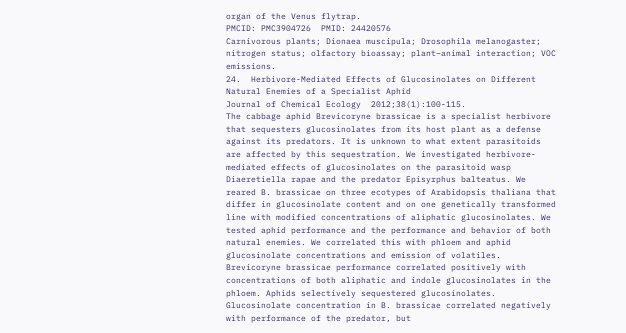organ of the Venus flytrap.
PMCID: PMC3904726  PMID: 24420576
Carnivorous plants; Dionaea muscipula; Drosophila melanogaster; nitrogen status; olfactory bioassay; plant–animal interaction; VOC emissions.
24.  Herbivore-Mediated Effects of Glucosinolates on Different Natural Enemies of a Specialist Aphid
Journal of Chemical Ecology  2012;38(1):100-115.
The cabbage aphid Brevicoryne brassicae is a specialist herbivore that sequesters glucosinolates from its host plant as a defense against its predators. It is unknown to what extent parasitoids are affected by this sequestration. We investigated herbivore-mediated effects of glucosinolates on the parasitoid wasp Diaeretiella rapae and the predator Episyrphus balteatus. We reared B. brassicae on three ecotypes of Arabidopsis thaliana that differ in glucosinolate content and on one genetically transformed line with modified concentrations of aliphatic glucosinolates. We tested aphid performance and the performance and behavior of both natural enemies. We correlated this with phloem and aphid glucosinolate concentrations and emission of volatiles. Brevicoryne brassicae performance correlated positively with concentrations of both aliphatic and indole glucosinolates in the phloem. Aphids selectively sequestered glucosinolates. Glucosinolate concentration in B. brassicae correlated negatively with performance of the predator, but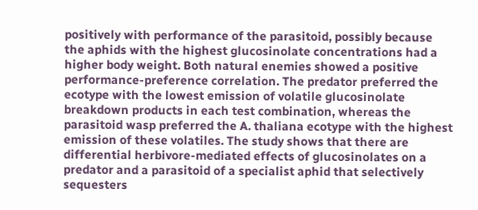positively with performance of the parasitoid, possibly because the aphids with the highest glucosinolate concentrations had a higher body weight. Both natural enemies showed a positive performance-preference correlation. The predator preferred the ecotype with the lowest emission of volatile glucosinolate breakdown products in each test combination, whereas the parasitoid wasp preferred the A. thaliana ecotype with the highest emission of these volatiles. The study shows that there are differential herbivore-mediated effects of glucosinolates on a predator and a parasitoid of a specialist aphid that selectively sequesters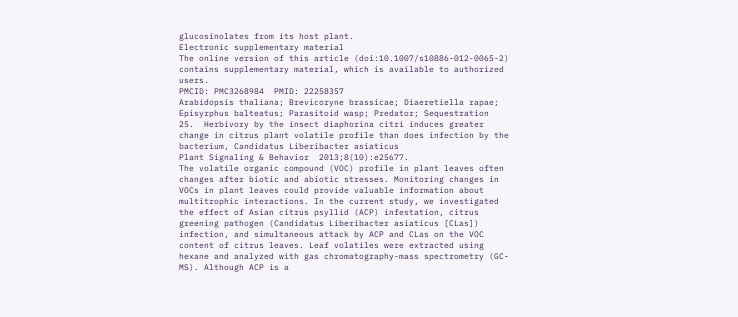glucosinolates from its host plant.
Electronic supplementary material
The online version of this article (doi:10.1007/s10886-012-0065-2) contains supplementary material, which is available to authorized users.
PMCID: PMC3268984  PMID: 22258357
Arabidopsis thaliana; Brevicoryne brassicae; Diaeretiella rapae; Episyrphus balteatus; Parasitoid wasp; Predator; Sequestration
25.  Herbivory by the insect diaphorina citri induces greater change in citrus plant volatile profile than does infection by the bacterium, Candidatus Liberibacter asiaticus
Plant Signaling & Behavior  2013;8(10):e25677.
The volatile organic compound (VOC) profile in plant leaves often changes after biotic and abiotic stresses. Monitoring changes in VOCs in plant leaves could provide valuable information about multitrophic interactions. In the current study, we investigated the effect of Asian citrus psyllid (ACP) infestation, citrus greening pathogen (Candidatus Liberibacter asiaticus [CLas]) infection, and simultaneous attack by ACP and CLas on the VOC content of citrus leaves. Leaf volatiles were extracted using hexane and analyzed with gas chromatography-mass spectrometry (GC-MS). Although ACP is a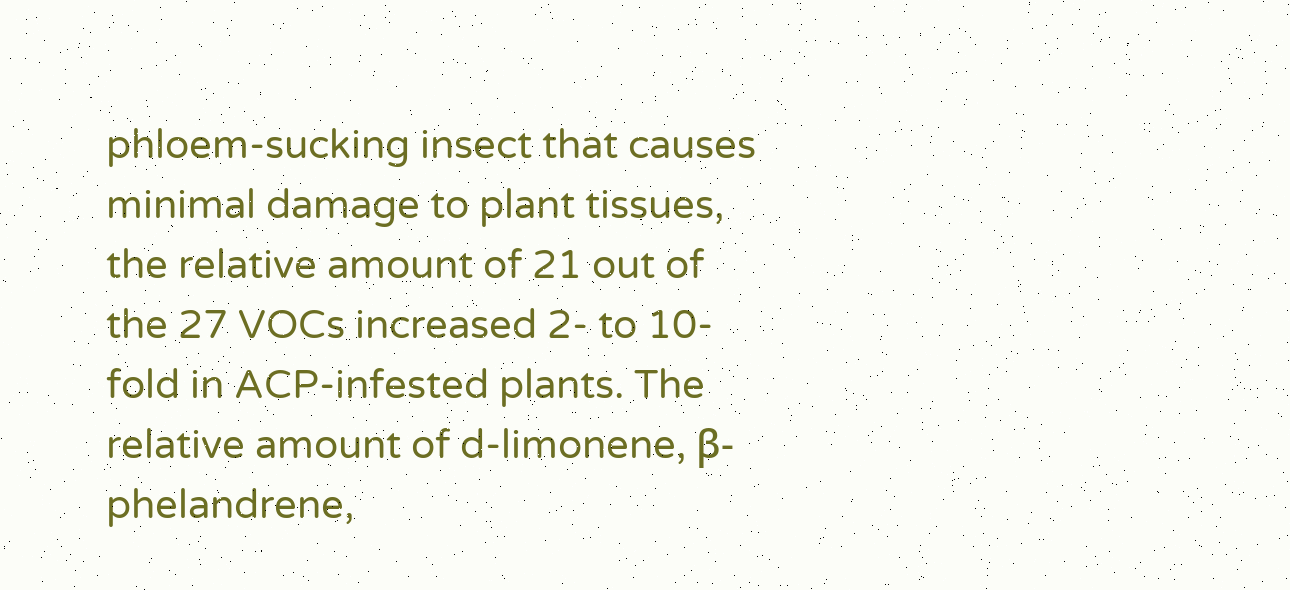phloem-sucking insect that causes minimal damage to plant tissues, the relative amount of 21 out of the 27 VOCs increased 2- to 10-fold in ACP-infested plants. The relative amount of d-limonene, β-phelandrene,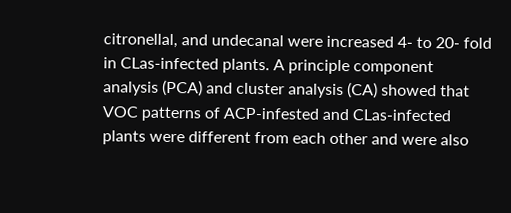citronellal, and undecanal were increased 4- to 20- fold in CLas-infected plants. A principle component analysis (PCA) and cluster analysis (CA) showed that VOC patterns of ACP-infested and CLas-infected plants were different from each other and were also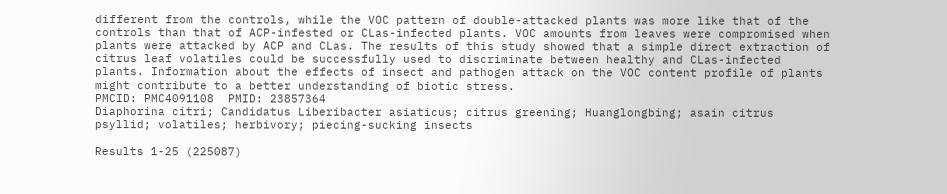different from the controls, while the VOC pattern of double-attacked plants was more like that of the controls than that of ACP-infested or CLas-infected plants. VOC amounts from leaves were compromised when plants were attacked by ACP and CLas. The results of this study showed that a simple direct extraction of citrus leaf volatiles could be successfully used to discriminate between healthy and CLas-infected plants. Information about the effects of insect and pathogen attack on the VOC content profile of plants might contribute to a better understanding of biotic stress.
PMCID: PMC4091108  PMID: 23857364
Diaphorina citri; Candidatus Liberibacter asiaticus; citrus greening; Huanglongbing; asain citrus psyllid; volatiles; herbivory; piecing-sucking insects

Results 1-25 (225087)